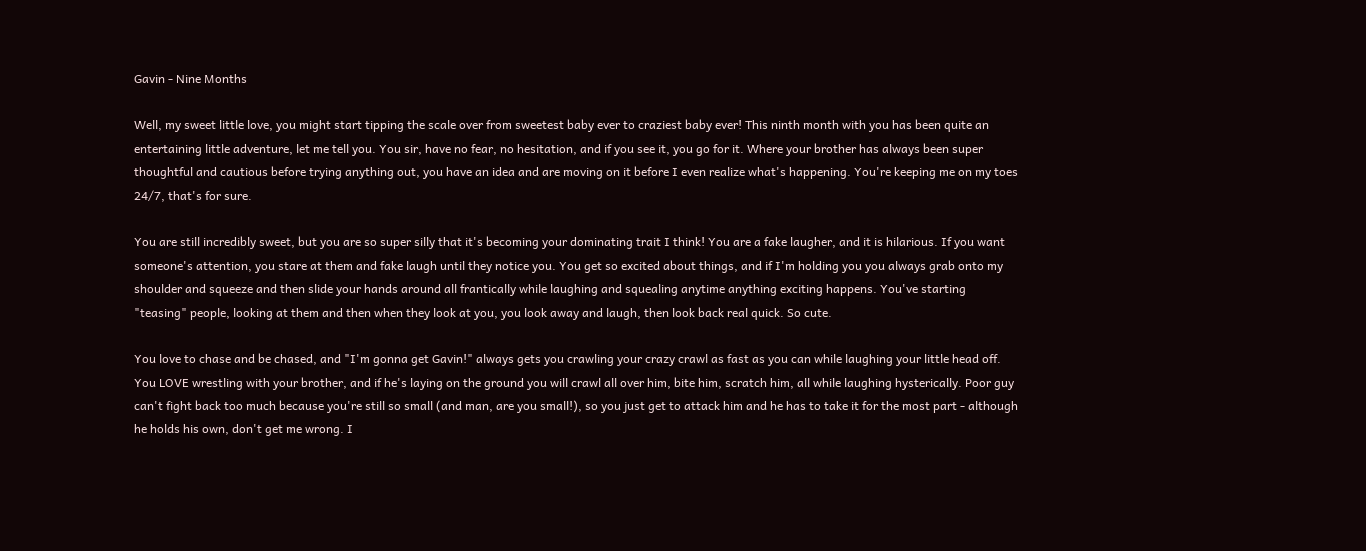Gavin - Nine Months

Well, my sweet little love, you might start tipping the scale over from sweetest baby ever to craziest baby ever! This ninth month with you has been quite an entertaining little adventure, let me tell you. You sir, have no fear, no hesitation, and if you see it, you go for it. Where your brother has always been super thoughtful and cautious before trying anything out, you have an idea and are moving on it before I even realize what's happening. You're keeping me on my toes 24/7, that's for sure.

You are still incredibly sweet, but you are so super silly that it's becoming your dominating trait I think! You are a fake laugher, and it is hilarious. If you want someone's attention, you stare at them and fake laugh until they notice you. You get so excited about things, and if I'm holding you you always grab onto my shoulder and squeeze and then slide your hands around all frantically while laughing and squealing anytime anything exciting happens. You've starting "teasing" people, looking at them and then when they look at you, you look away and laugh, then look back real quick. So cute.

You love to chase and be chased, and "I'm gonna get Gavin!" always gets you crawling your crazy crawl as fast as you can while laughing your little head off. You LOVE wrestling with your brother, and if he's laying on the ground you will crawl all over him, bite him, scratch him, all while laughing hysterically. Poor guy can't fight back too much because you're still so small (and man, are you small!), so you just get to attack him and he has to take it for the most part - although he holds his own, don't get me wrong. I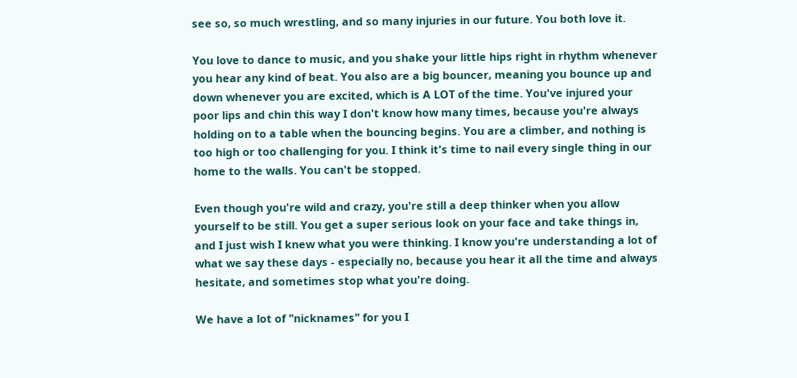see so, so much wrestling, and so many injuries in our future. You both love it.

You love to dance to music, and you shake your little hips right in rhythm whenever you hear any kind of beat. You also are a big bouncer, meaning you bounce up and down whenever you are excited, which is A LOT of the time. You've injured your poor lips and chin this way I don't know how many times, because you're always holding on to a table when the bouncing begins. You are a climber, and nothing is too high or too challenging for you. I think it's time to nail every single thing in our home to the walls. You can't be stopped.

Even though you're wild and crazy, you're still a deep thinker when you allow yourself to be still. You get a super serious look on your face and take things in, and I just wish I knew what you were thinking. I know you're understanding a lot of what we say these days - especially no, because you hear it all the time and always hesitate, and sometimes stop what you're doing.

We have a lot of "nicknames" for you I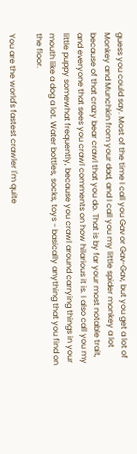guess you could say. Most of the time I call you Gav or Gav-Gav, but you get a lot of Monkey and Munchkin from your dad, and I call you my little spider monkey a lot because of that crazy bear crawl that you do. That is by far your most notable trait, and everyone that sees you crawl comments on how hilarious it is. I also call you my little puppy somewhat frequently, because you crawl around carrying things in your mouth like a dog a lot. Water bottles, socks, toys - basically anything that you find on the floor.

You are the world's fastest crawler I'm quite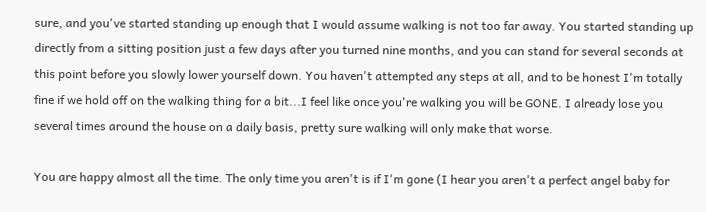sure, and you've started standing up enough that I would assume walking is not too far away. You started standing up directly from a sitting position just a few days after you turned nine months, and you can stand for several seconds at this point before you slowly lower yourself down. You haven't attempted any steps at all, and to be honest I'm totally fine if we hold off on the walking thing for a bit...I feel like once you're walking you will be GONE. I already lose you several times around the house on a daily basis, pretty sure walking will only make that worse.

You are happy almost all the time. The only time you aren't is if I'm gone (I hear you aren't a perfect angel baby for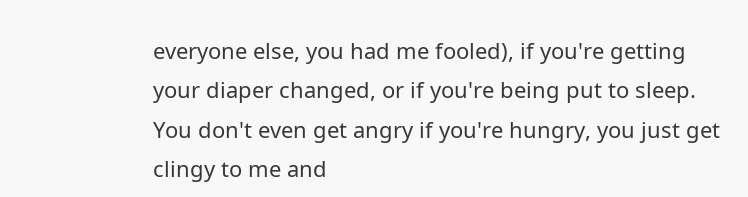everyone else, you had me fooled), if you're getting your diaper changed, or if you're being put to sleep. You don't even get angry if you're hungry, you just get clingy to me and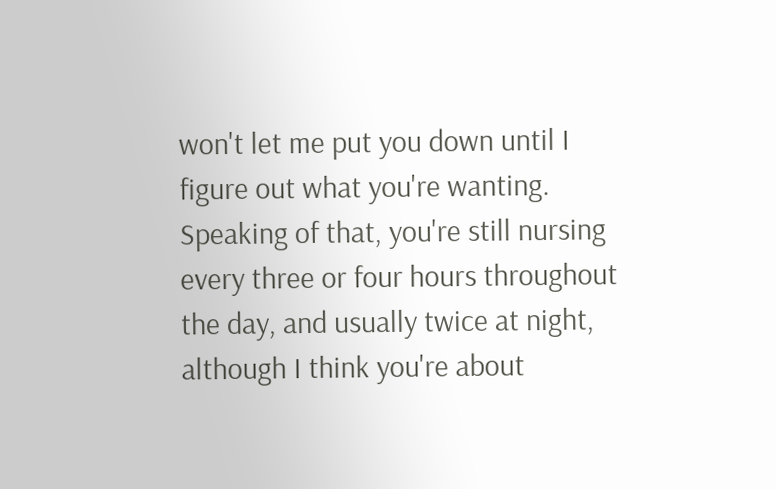won't let me put you down until I figure out what you're wanting. Speaking of that, you're still nursing every three or four hours throughout the day, and usually twice at night, although I think you're about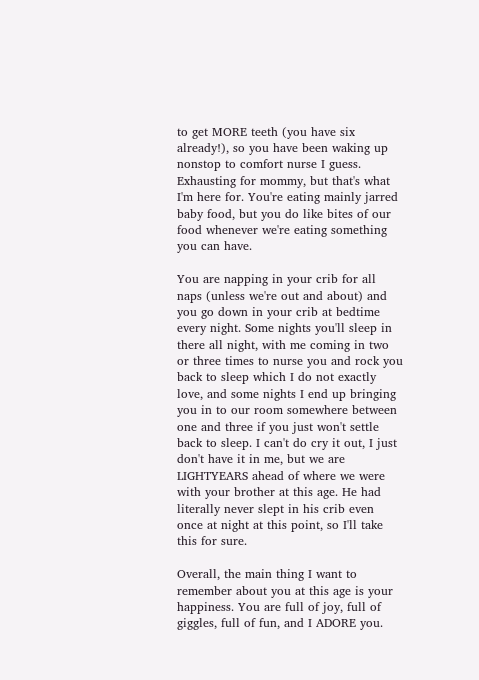to get MORE teeth (you have six already!), so you have been waking up nonstop to comfort nurse I guess. Exhausting for mommy, but that's what I'm here for. You're eating mainly jarred baby food, but you do like bites of our food whenever we're eating something you can have.

You are napping in your crib for all naps (unless we're out and about) and you go down in your crib at bedtime every night. Some nights you'll sleep in there all night, with me coming in two or three times to nurse you and rock you back to sleep which I do not exactly love, and some nights I end up bringing you in to our room somewhere between one and three if you just won't settle back to sleep. I can't do cry it out, I just don't have it in me, but we are LIGHTYEARS ahead of where we were with your brother at this age. He had literally never slept in his crib even once at night at this point, so I'll take this for sure.

Overall, the main thing I want to remember about you at this age is your happiness. You are full of joy, full of giggles, full of fun, and I ADORE you.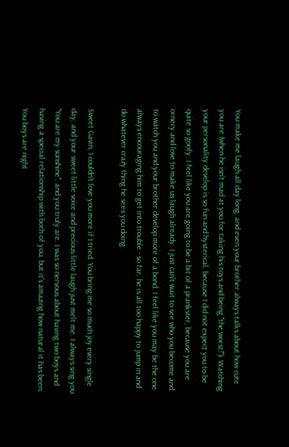You make me laugh all day long, and even your brother always talks about how cute you are (when he isn't mad at you for taking his toys and being "the worst!"). Watching your personality develop is so fun and hysterical, because I did not expect you to be quite so goofy. I feel like you are going to be a bit of a prankster, because you are ornery and love to make us laugh already. I just can't wait to see who you become and to watch you and your brother develop more of a bond. I feel like you may be the one always encouraging him to get into trouble - so far, he is all too happy to jump in and do whatever crazy thing he sees you doing.

Sweet Gavin, I couldn't love you more if I tried. You bring me so much joy every single day, and your sweet little voice and precious little laugh just melt me. I always sing you "You are my sunshine", and you truly are. I was so nervous about having two boys and having a special relationship with both of you, but it's amazing how natural it has been. You boys are night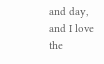and day, and I love the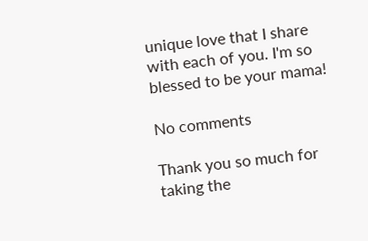unique love that I share with each of you. I'm so blessed to be your mama!

No comments

Thank you so much for taking the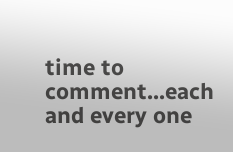time to comment...each and every one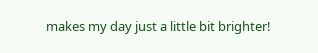makes my day just a little bit brighter!